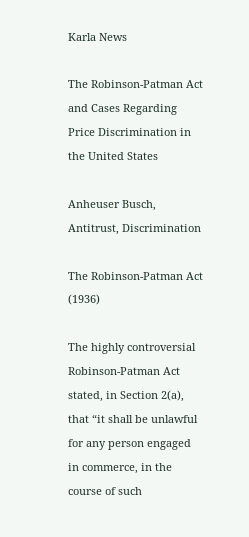Karla News

The Robinson-Patman Act and Cases Regarding Price Discrimination in the United States

Anheuser Busch, Antitrust, Discrimination

The Robinson-Patman Act (1936)

The highly controversial Robinson-Patman Act stated, in Section 2(a), that “it shall be unlawful for any person engaged in commerce, in the course of such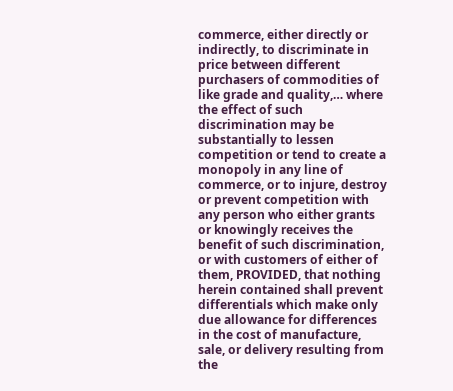commerce, either directly or indirectly, to discriminate in price between different purchasers of commodities of like grade and quality,… where the effect of such discrimination may be substantially to lessen competition or tend to create a monopoly in any line of commerce, or to injure, destroy or prevent competition with any person who either grants or knowingly receives the benefit of such discrimination, or with customers of either of them, PROVIDED, that nothing herein contained shall prevent differentials which make only due allowance for differences in the cost of manufacture, sale, or delivery resulting from the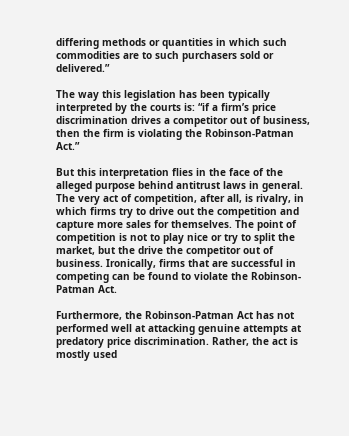differing methods or quantities in which such commodities are to such purchasers sold or delivered.”

The way this legislation has been typically interpreted by the courts is: “if a firm’s price discrimination drives a competitor out of business, then the firm is violating the Robinson-Patman Act.”

But this interpretation flies in the face of the alleged purpose behind antitrust laws in general. The very act of competition, after all, is rivalry, in which firms try to drive out the competition and capture more sales for themselves. The point of competition is not to play nice or try to split the market, but the drive the competitor out of business. Ironically, firms that are successful in competing can be found to violate the Robinson-Patman Act.

Furthermore, the Robinson-Patman Act has not performed well at attacking genuine attempts at predatory price discrimination. Rather, the act is mostly used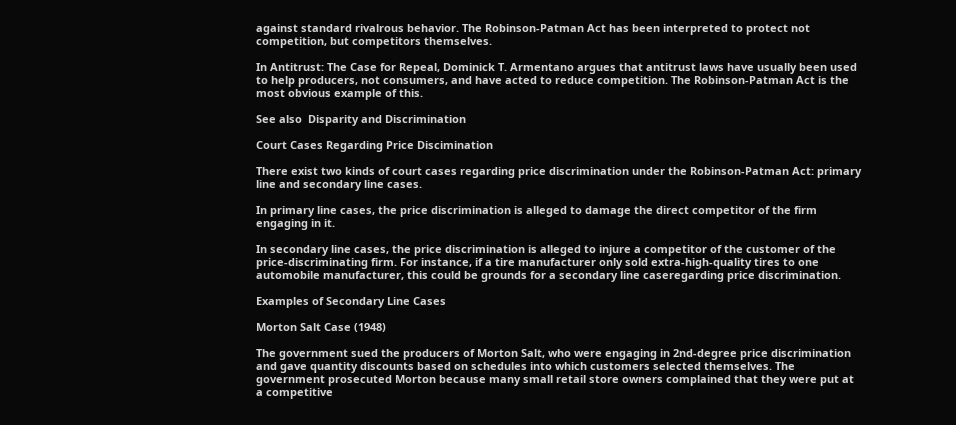against standard rivalrous behavior. The Robinson-Patman Act has been interpreted to protect not competition, but competitors themselves.

In Antitrust: The Case for Repeal, Dominick T. Armentano argues that antitrust laws have usually been used to help producers, not consumers, and have acted to reduce competition. The Robinson-Patman Act is the most obvious example of this.

See also  Disparity and Discrimination

Court Cases Regarding Price Discimination

There exist two kinds of court cases regarding price discrimination under the Robinson-Patman Act: primary line and secondary line cases.

In primary line cases, the price discrimination is alleged to damage the direct competitor of the firm engaging in it.

In secondary line cases, the price discrimination is alleged to injure a competitor of the customer of the price-discriminating firm. For instance, if a tire manufacturer only sold extra-high-quality tires to one automobile manufacturer, this could be grounds for a secondary line caseregarding price discrimination.

Examples of Secondary Line Cases

Morton Salt Case (1948)

The government sued the producers of Morton Salt, who were engaging in 2nd-degree price discrimination and gave quantity discounts based on schedules into which customers selected themselves. The government prosecuted Morton because many small retail store owners complained that they were put at a competitive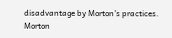disadvantage by Morton’s practices. Morton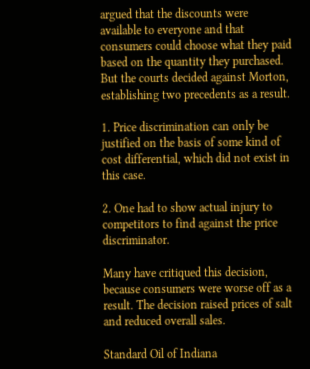argued that the discounts were available to everyone and that consumers could choose what they paid based on the quantity they purchased. But the courts decided against Morton, establishing two precedents as a result.

1. Price discrimination can only be justified on the basis of some kind of cost differential, which did not exist in this case.

2. One had to show actual injury to competitors to find against the price discriminator.

Many have critiqued this decision, because consumers were worse off as a result. The decision raised prices of salt and reduced overall sales.

Standard Oil of Indiana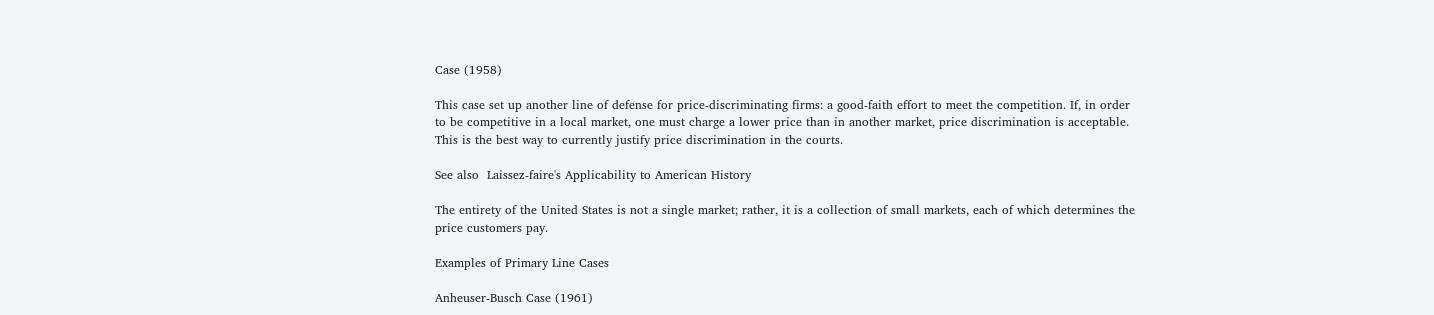Case (1958)

This case set up another line of defense for price-discriminating firms: a good-faith effort to meet the competition. If, in order to be competitive in a local market, one must charge a lower price than in another market, price discrimination is acceptable. This is the best way to currently justify price discrimination in the courts.

See also  Laissez-faire's Applicability to American History

The entirety of the United States is not a single market; rather, it is a collection of small markets, each of which determines the price customers pay.

Examples of Primary Line Cases

Anheuser-Busch Case (1961)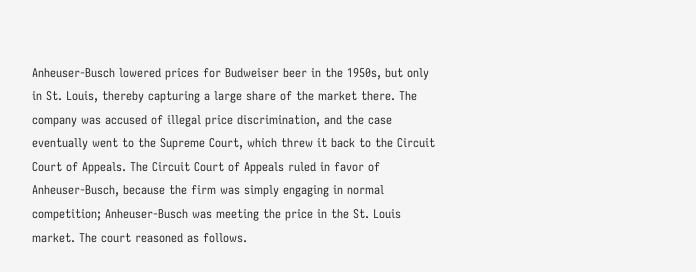Anheuser-Busch lowered prices for Budweiser beer in the 1950s, but only in St. Louis, thereby capturing a large share of the market there. The company was accused of illegal price discrimination, and the case eventually went to the Supreme Court, which threw it back to the Circuit Court of Appeals. The Circuit Court of Appeals ruled in favor of Anheuser-Busch, because the firm was simply engaging in normal competition; Anheuser-Busch was meeting the price in the St. Louis market. The court reasoned as follows.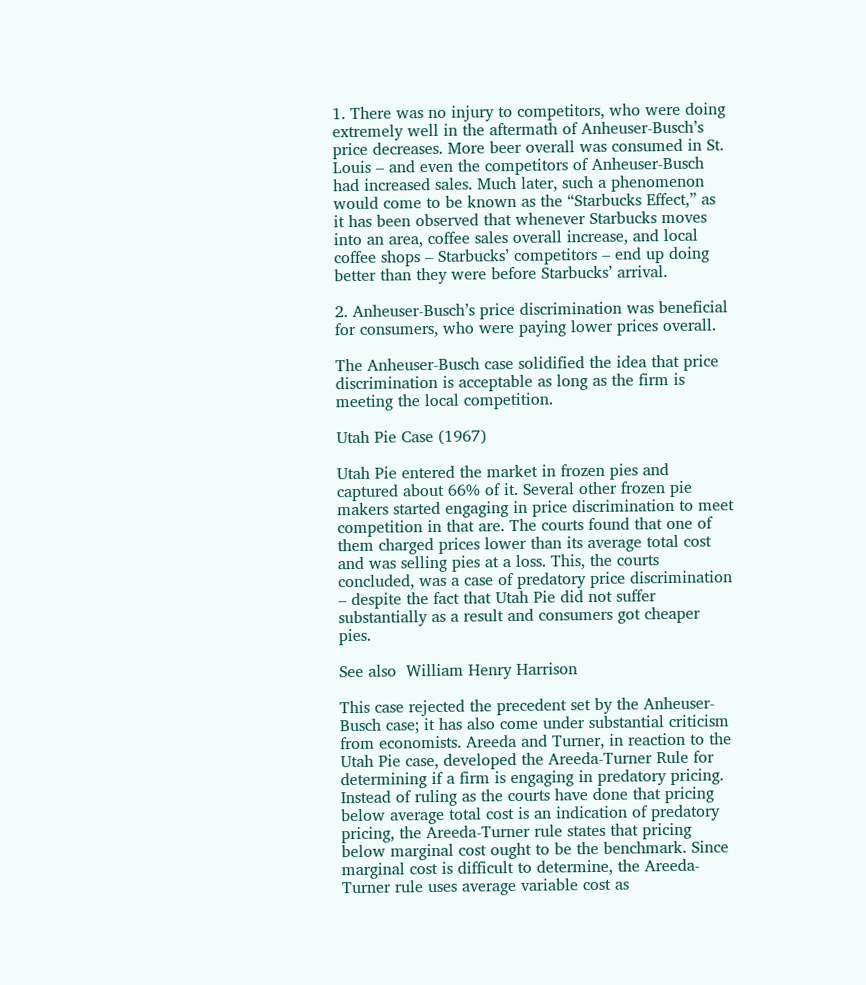1. There was no injury to competitors, who were doing extremely well in the aftermath of Anheuser-Busch’s price decreases. More beer overall was consumed in St. Louis – and even the competitors of Anheuser-Busch had increased sales. Much later, such a phenomenon would come to be known as the “Starbucks Effect,” as it has been observed that whenever Starbucks moves into an area, coffee sales overall increase, and local coffee shops – Starbucks’ competitors – end up doing better than they were before Starbucks’ arrival.

2. Anheuser-Busch’s price discrimination was beneficial for consumers, who were paying lower prices overall.

The Anheuser-Busch case solidified the idea that price discrimination is acceptable as long as the firm is meeting the local competition.

Utah Pie Case (1967)

Utah Pie entered the market in frozen pies and captured about 66% of it. Several other frozen pie makers started engaging in price discrimination to meet competition in that are. The courts found that one of them charged prices lower than its average total cost and was selling pies at a loss. This, the courts concluded, was a case of predatory price discrimination – despite the fact that Utah Pie did not suffer substantially as a result and consumers got cheaper pies.

See also  William Henry Harrison

This case rejected the precedent set by the Anheuser-Busch case; it has also come under substantial criticism from economists. Areeda and Turner, in reaction to the Utah Pie case, developed the Areeda-Turner Rule for determining if a firm is engaging in predatory pricing. Instead of ruling as the courts have done that pricing below average total cost is an indication of predatory pricing, the Areeda-Turner rule states that pricing below marginal cost ought to be the benchmark. Since marginal cost is difficult to determine, the Areeda-Turner rule uses average variable cost as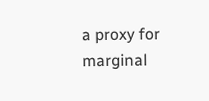a proxy for marginal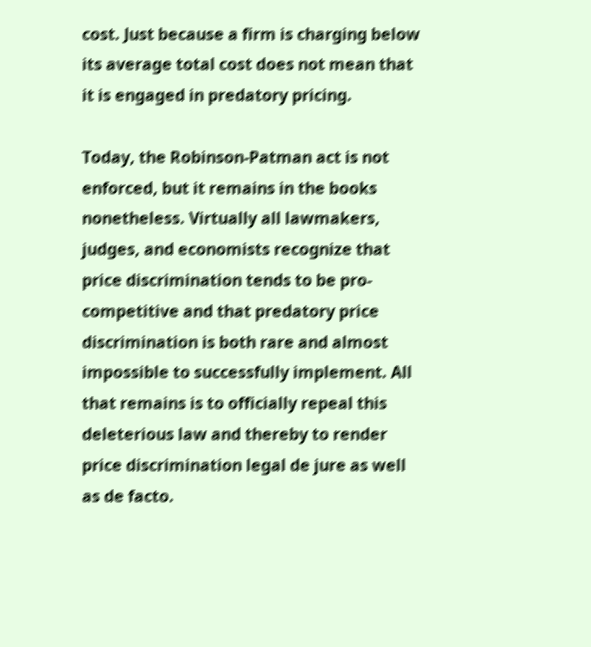cost. Just because a firm is charging below its average total cost does not mean that it is engaged in predatory pricing.

Today, the Robinson-Patman act is not enforced, but it remains in the books nonetheless. Virtually all lawmakers, judges, and economists recognize that price discrimination tends to be pro-competitive and that predatory price discrimination is both rare and almost impossible to successfully implement. All that remains is to officially repeal this deleterious law and thereby to render price discrimination legal de jure as well as de facto.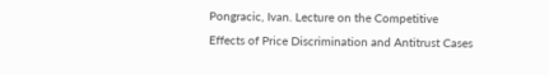Pongracic, Ivan. Lecture on the Competitive Effects of Price Discrimination and Antitrust Cases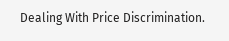Dealing With Price Discrimination.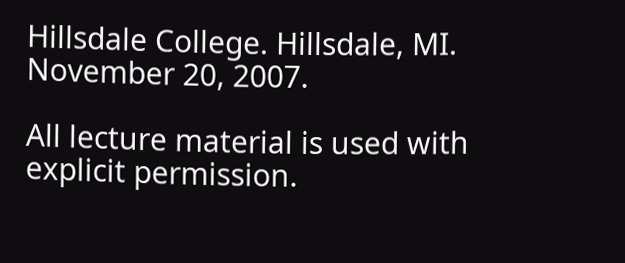Hillsdale College. Hillsdale, MI. November 20, 2007.

All lecture material is used with explicit permission.